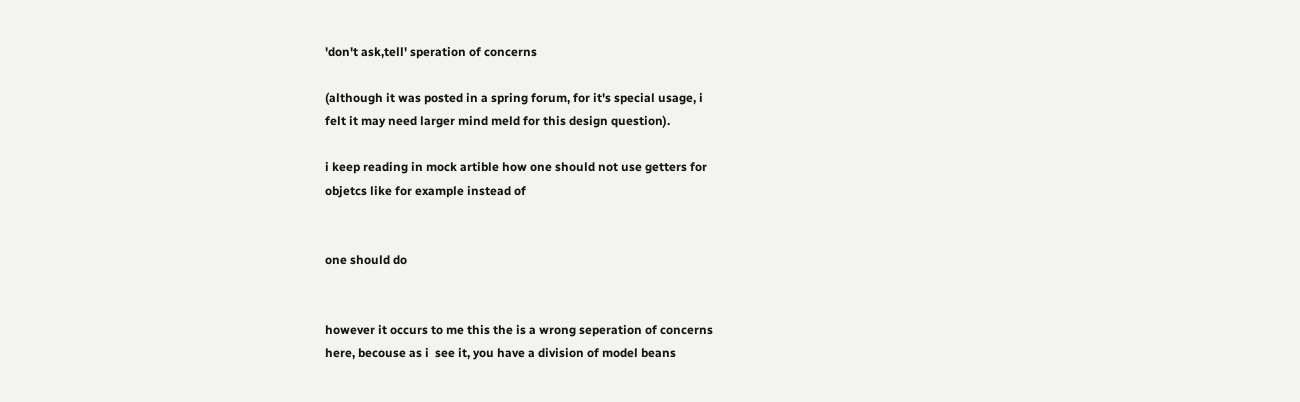'don't ask,tell' speration of concerns

(although it was posted in a spring forum, for it's special usage, i
felt it may need larger mind meld for this design question).

i keep reading in mock artible how one should not use getters for
objetcs like for example instead of


one should do


however it occurs to me this the is a wrong seperation of concerns
here, becouse as i  see it, you have a division of model beans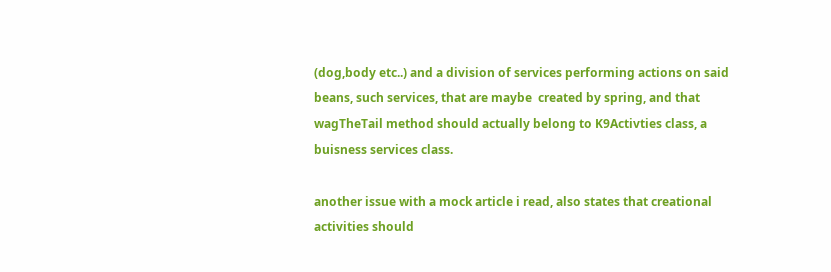(dog,body etc..) and a division of services performing actions on said
beans, such services, that are maybe  created by spring, and that
wagTheTail method should actually belong to K9Activties class, a
buisness services class.

another issue with a mock article i read, also states that creational
activities should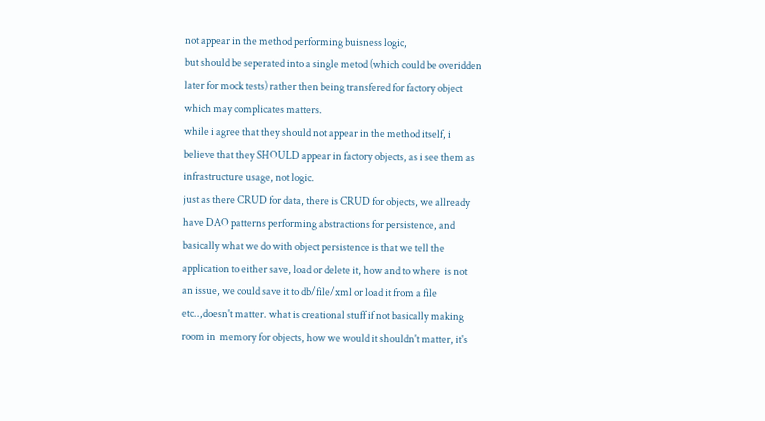not appear in the method performing buisness logic,
but should be seperated into a single metod (which could be overidden
later for mock tests) rather then being transfered for factory object
which may complicates matters.
while i agree that they should not appear in the method itself, i
believe that they SHOULD appear in factory objects, as i see them as
infrastructure usage, not logic.
just as there CRUD for data, there is CRUD for objects, we allready
have DAO patterns performing abstractions for persistence, and
basically what we do with object persistence is that we tell the
application to either save, load or delete it, how and to where  is not
an issue, we could save it to db/file/xml or load it from a file
etc..,doesn't matter. what is creational stuff if not basically making
room in  memory for objects, how we would it shouldn't matter, it's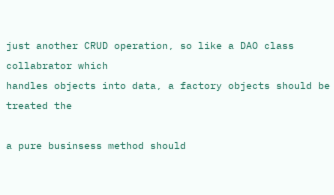just another CRUD operation, so like a DAO class collabrator which
handles objects into data, a factory objects should be treated the

a pure businsess method should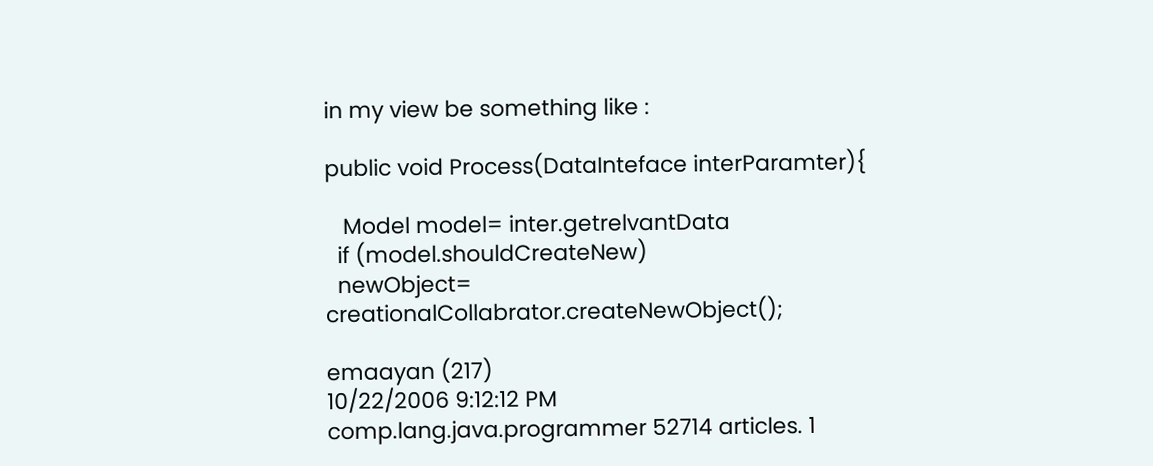in my view be something like :

public void Process(DataInteface interParamter){

   Model model= inter.getrelvantData
  if (model.shouldCreateNew)
  newObject= creationalCollabrator.createNewObject();

emaayan (217)
10/22/2006 9:12:12 PM
comp.lang.java.programmer 52714 articles. 1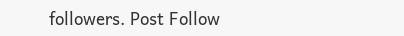followers. Post Follow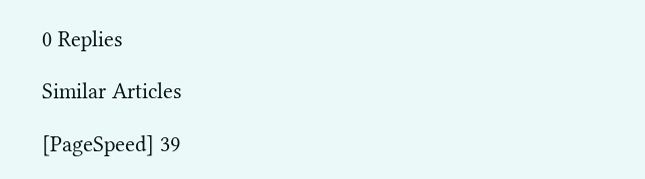0 Replies

Similar Articles

[PageSpeed] 39